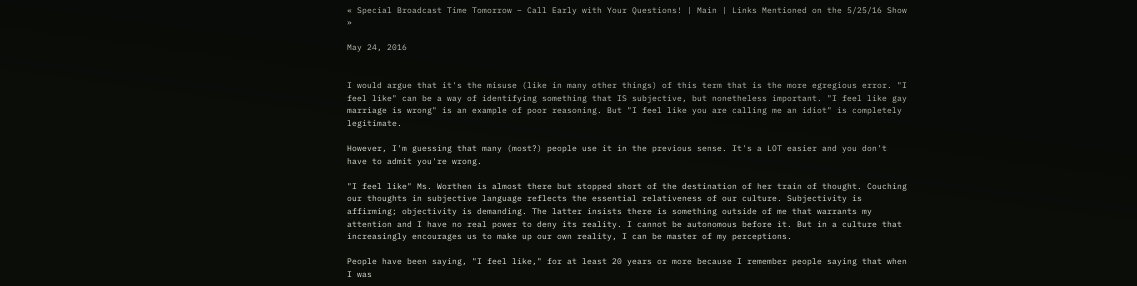« Special Broadcast Time Tomorrow – Call Early with Your Questions! | Main | Links Mentioned on the 5/25/16 Show »

May 24, 2016


I would argue that it's the misuse (like in many other things) of this term that is the more egregious error. "I feel like" can be a way of identifying something that IS subjective, but nonetheless important. "I feel like gay marriage is wrong" is an example of poor reasoning. But "I feel like you are calling me an idiot" is completely legitimate.

However, I'm guessing that many (most?) people use it in the previous sense. It's a LOT easier and you don't have to admit you're wrong.

"I feel like" Ms. Worthen is almost there but stopped short of the destination of her train of thought. Couching our thoughts in subjective language reflects the essential relativeness of our culture. Subjectivity is affirming; objectivity is demanding. The latter insists there is something outside of me that warrants my attention and I have no real power to deny its reality. I cannot be autonomous before it. But in a culture that increasingly encourages us to make up our own reality, I can be master of my perceptions.

People have been saying, "I feel like," for at least 20 years or more because I remember people saying that when I was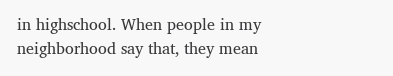in highschool. When people in my neighborhood say that, they mean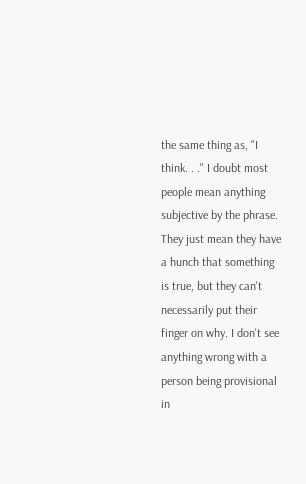the same thing as, "I think. . ." I doubt most people mean anything subjective by the phrase. They just mean they have a hunch that something is true, but they can't necessarily put their finger on why. I don't see anything wrong with a person being provisional in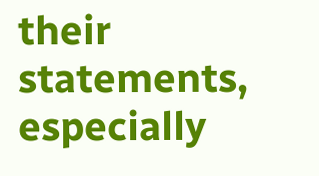their statements, especially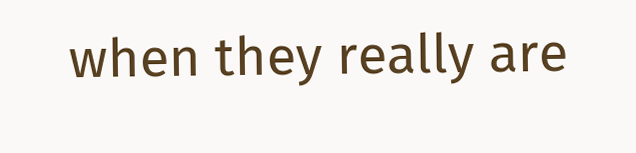when they really are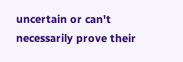uncertain or can't necessarily prove their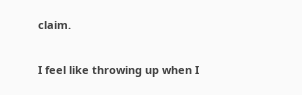claim.

I feel like throwing up when I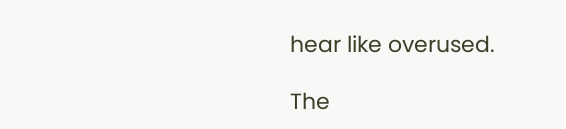hear like overused.

The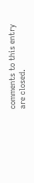comments to this entry are closed.